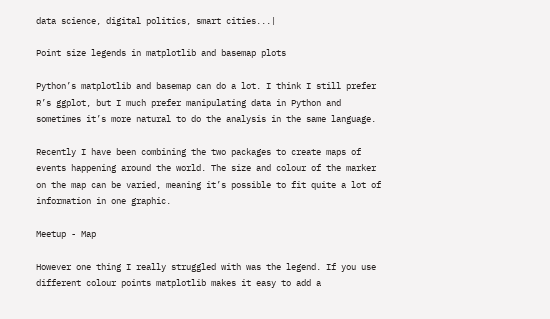data science, digital politics, smart cities...|

Point size legends in matplotlib and basemap plots

Python’s matplotlib and basemap can do a lot. I think I still prefer R’s ggplot, but I much prefer manipulating data in Python and sometimes it’s more natural to do the analysis in the same language.

Recently I have been combining the two packages to create maps of events happening around the world. The size and colour of the marker on the map can be varied, meaning it’s possible to fit quite a lot of information in one graphic.

Meetup - Map

However one thing I really struggled with was the legend. If you use different colour points matplotlib makes it easy to add a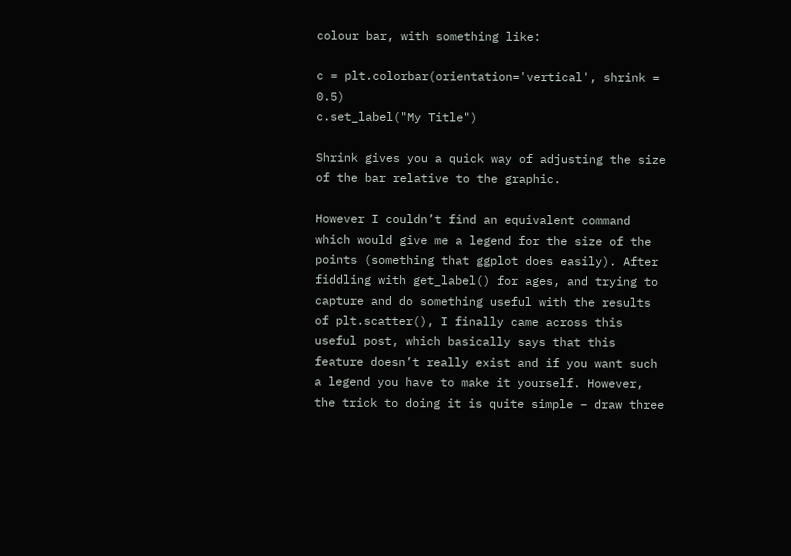colour bar, with something like:

c = plt.colorbar(orientation='vertical', shrink = 0.5)
c.set_label("My Title")

Shrink gives you a quick way of adjusting the size of the bar relative to the graphic.

However I couldn’t find an equivalent command which would give me a legend for the size of the points (something that ggplot does easily). After fiddling with get_label() for ages, and trying to capture and do something useful with the results of plt.scatter(), I finally came across this useful post, which basically says that this feature doesn’t really exist and if you want such a legend you have to make it yourself. However, the trick to doing it is quite simple – draw three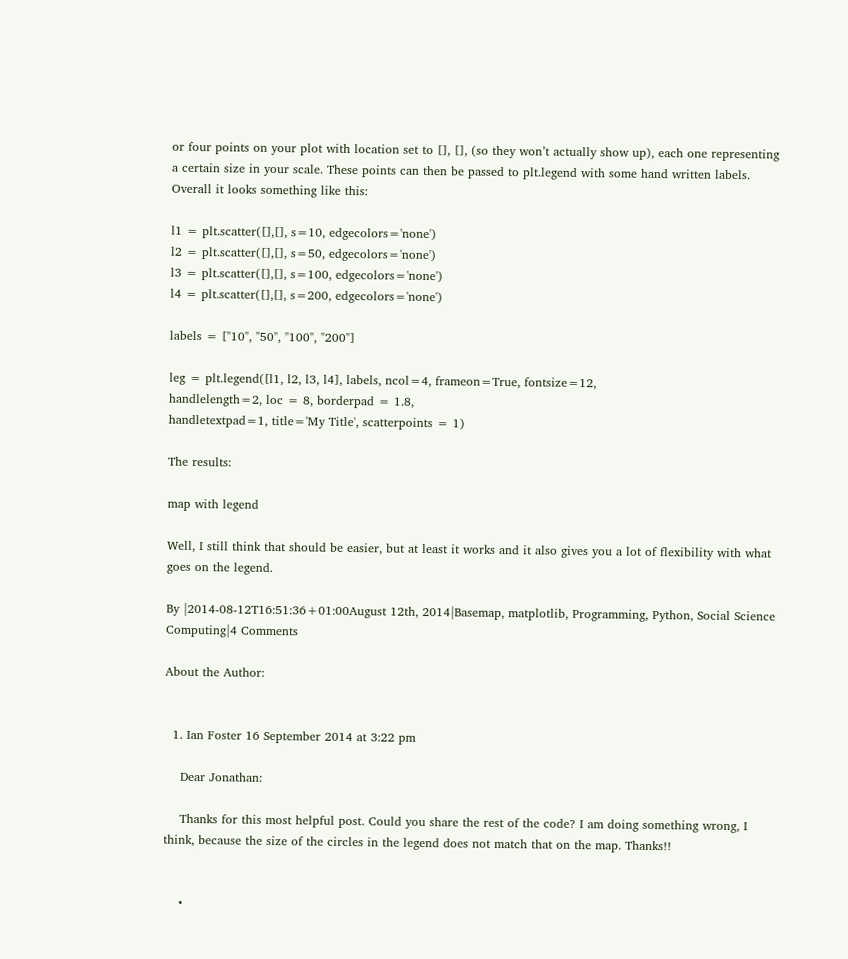or four points on your plot with location set to [], [], (so they won’t actually show up), each one representing a certain size in your scale. These points can then be passed to plt.legend with some hand written labels. Overall it looks something like this:

l1 = plt.scatter([],[], s=10, edgecolors='none')
l2 = plt.scatter([],[], s=50, edgecolors='none')
l3 = plt.scatter([],[], s=100, edgecolors='none')
l4 = plt.scatter([],[], s=200, edgecolors='none')

labels = ["10", "50", "100", "200"]

leg = plt.legend([l1, l2, l3, l4], labels, ncol=4, frameon=True, fontsize=12,
handlelength=2, loc = 8, borderpad = 1.8,
handletextpad=1, title='My Title', scatterpoints = 1)

The results:

map with legend

Well, I still think that should be easier, but at least it works and it also gives you a lot of flexibility with what goes on the legend.

By |2014-08-12T16:51:36+01:00August 12th, 2014|Basemap, matplotlib, Programming, Python, Social Science Computing|4 Comments

About the Author:


  1. Ian Foster 16 September 2014 at 3:22 pm

    Dear Jonathan:

    Thanks for this most helpful post. Could you share the rest of the code? I am doing something wrong, I think, because the size of the circles in the legend does not match that on the map. Thanks!!


    •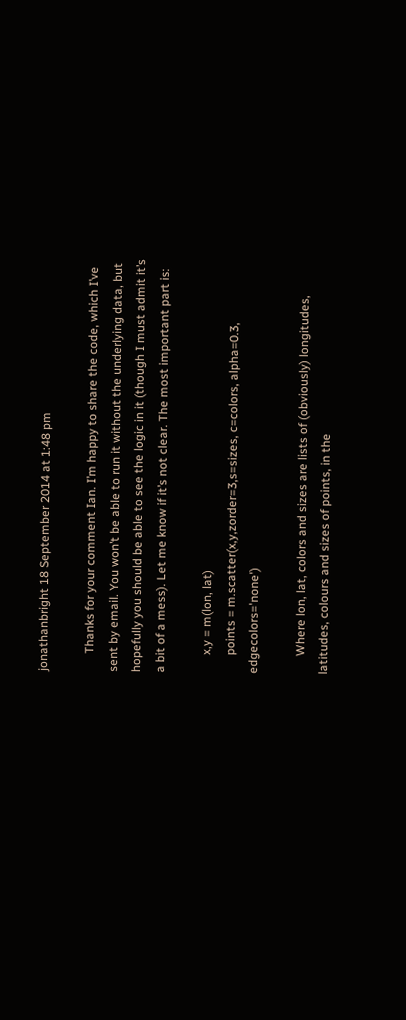jonathanbright 18 September 2014 at 1:48 pm

      Thanks for your comment Ian. I’m happy to share the code, which I’ve sent by email. You won’t be able to run it without the underlying data, but hopefully you should be able to see the logic in it (though I must admit it’s a bit of a mess). Let me know if it’s not clear. The most important part is:

      x,y = m(lon, lat)
      points = m.scatter(x,y,zorder=3,s=sizes, c=colors, alpha=0.3, edgecolors='none')

      Where lon, lat, colors and sizes are lists of (obviously) longitudes, latitudes, colours and sizes of points, in the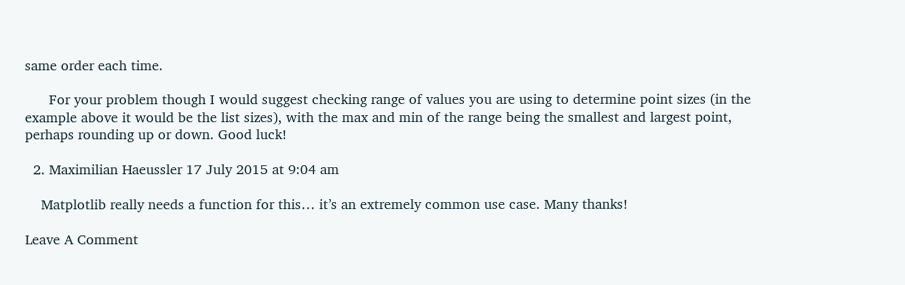same order each time.

      For your problem though I would suggest checking range of values you are using to determine point sizes (in the example above it would be the list sizes), with the max and min of the range being the smallest and largest point, perhaps rounding up or down. Good luck!

  2. Maximilian Haeussler 17 July 2015 at 9:04 am

    Matplotlib really needs a function for this… it’s an extremely common use case. Many thanks!

Leave A Comment